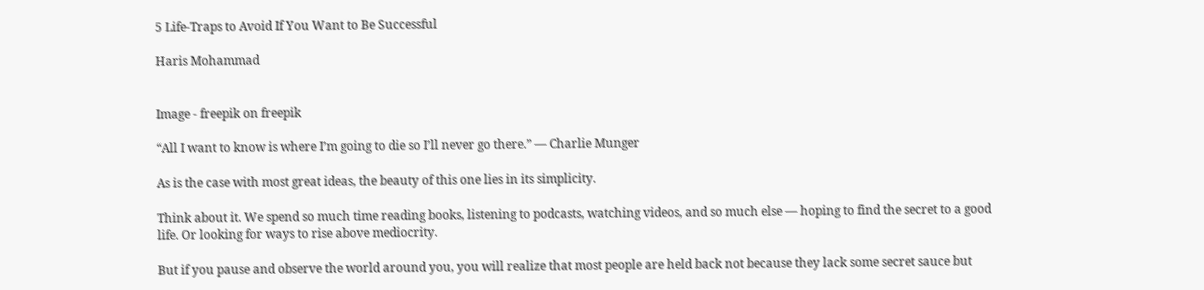5 Life-Traps to Avoid If You Want to Be Successful

Haris Mohammad


Image - freepik on freepik

“All I want to know is where I’m going to die so I’ll never go there.” — Charlie Munger

As is the case with most great ideas, the beauty of this one lies in its simplicity.

Think about it. We spend so much time reading books, listening to podcasts, watching videos, and so much else — hoping to find the secret to a good life. Or looking for ways to rise above mediocrity.

But if you pause and observe the world around you, you will realize that most people are held back not because they lack some secret sauce but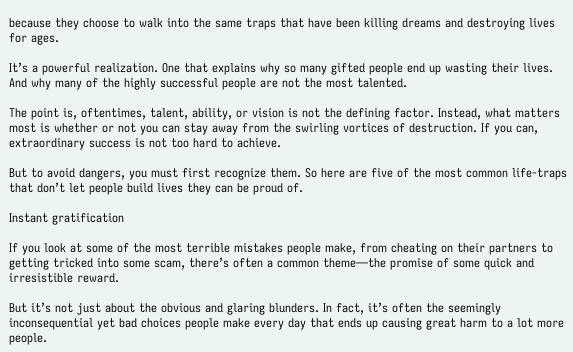because they choose to walk into the same traps that have been killing dreams and destroying lives for ages.

It’s a powerful realization. One that explains why so many gifted people end up wasting their lives. And why many of the highly successful people are not the most talented.

The point is, oftentimes, talent, ability, or vision is not the defining factor. Instead, what matters most is whether or not you can stay away from the swirling vortices of destruction. If you can, extraordinary success is not too hard to achieve.

But to avoid dangers, you must first recognize them. So here are five of the most common life-traps that don’t let people build lives they can be proud of.

Instant gratification

If you look at some of the most terrible mistakes people make, from cheating on their partners to getting tricked into some scam, there’s often a common theme—the promise of some quick and irresistible reward.

But it’s not just about the obvious and glaring blunders. In fact, it’s often the seemingly inconsequential yet bad choices people make every day that ends up causing great harm to a lot more people.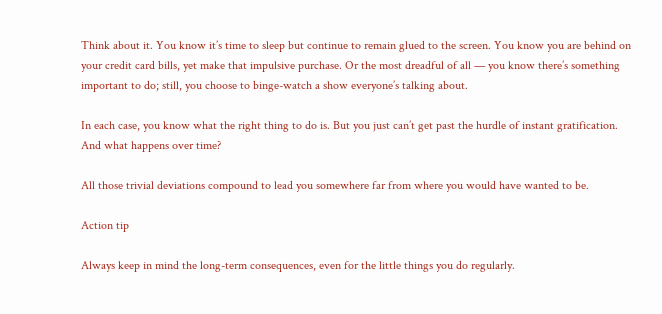Think about it. You know it’s time to sleep but continue to remain glued to the screen. You know you are behind on your credit card bills, yet make that impulsive purchase. Or the most dreadful of all — you know there’s something important to do; still, you choose to binge-watch a show everyone’s talking about.

In each case, you know what the right thing to do is. But you just can’t get past the hurdle of instant gratification. And what happens over time?

All those trivial deviations compound to lead you somewhere far from where you would have wanted to be.

Action tip

Always keep in mind the long-term consequences, even for the little things you do regularly.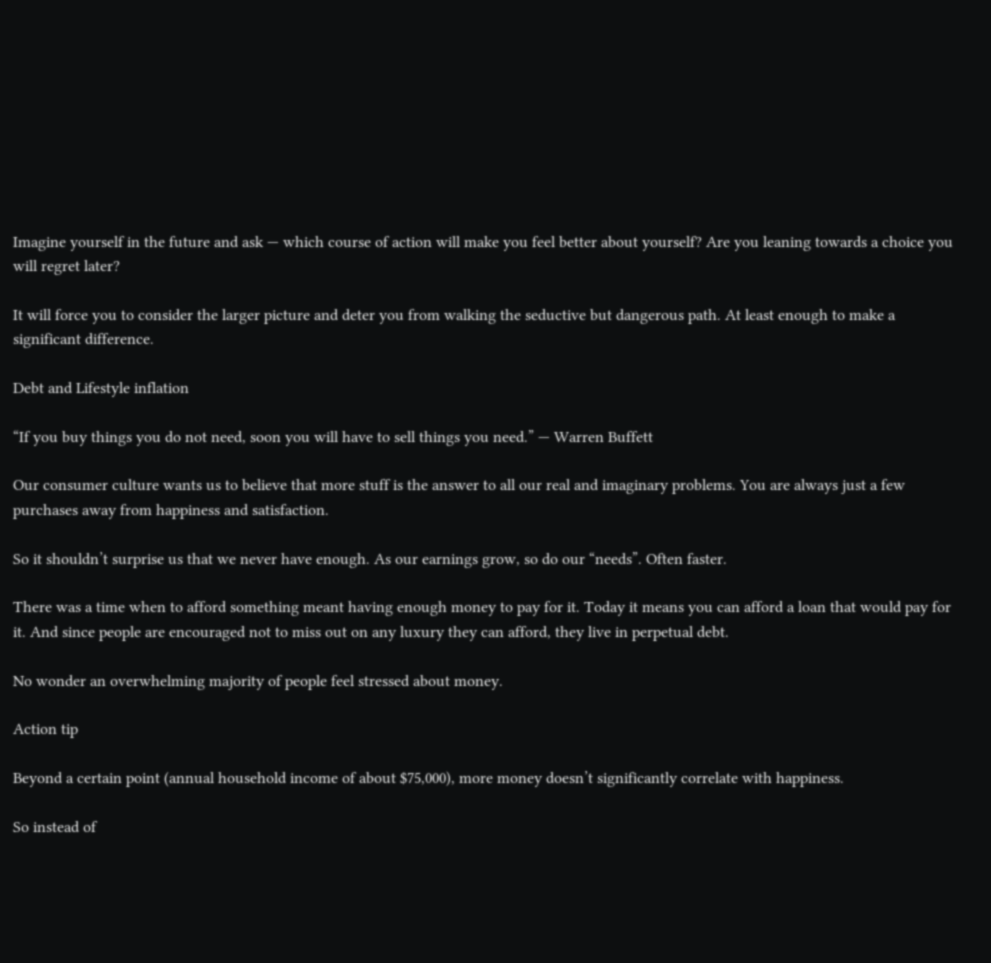Imagine yourself in the future and ask — which course of action will make you feel better about yourself? Are you leaning towards a choice you will regret later?

It will force you to consider the larger picture and deter you from walking the seductive but dangerous path. At least enough to make a significant difference.

Debt and Lifestyle inflation

“If you buy things you do not need, soon you will have to sell things you need.” — Warren Buffett

Our consumer culture wants us to believe that more stuff is the answer to all our real and imaginary problems. You are always just a few purchases away from happiness and satisfaction.

So it shouldn’t surprise us that we never have enough. As our earnings grow, so do our “needs”. Often faster.

There was a time when to afford something meant having enough money to pay for it. Today it means you can afford a loan that would pay for it. And since people are encouraged not to miss out on any luxury they can afford, they live in perpetual debt.

No wonder an overwhelming majority of people feel stressed about money.

Action tip

Beyond a certain point (annual household income of about $75,000), more money doesn’t significantly correlate with happiness.

So instead of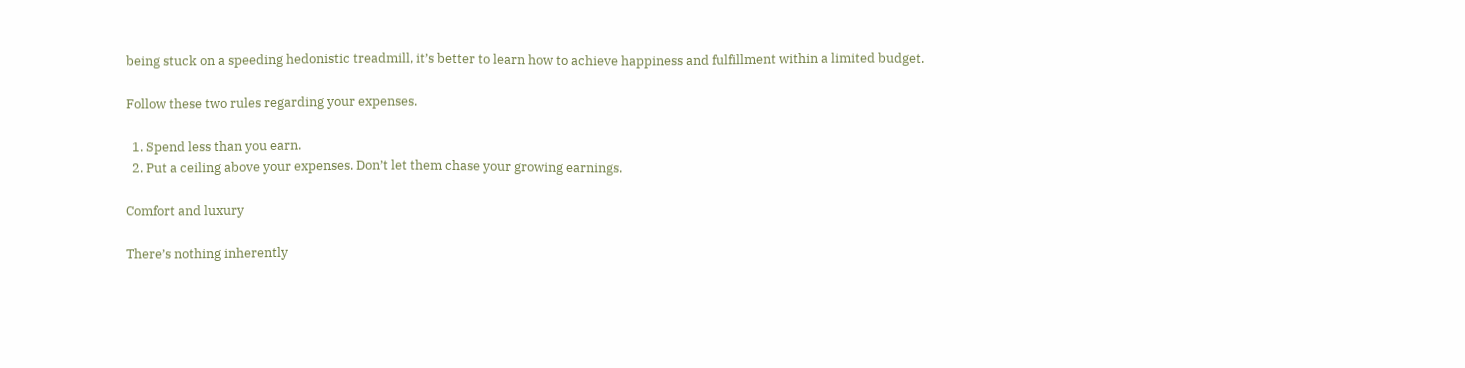being stuck on a speeding hedonistic treadmill, it’s better to learn how to achieve happiness and fulfillment within a limited budget.

Follow these two rules regarding your expenses.

  1. Spend less than you earn.
  2. Put a ceiling above your expenses. Don’t let them chase your growing earnings.

Comfort and luxury

There’s nothing inherently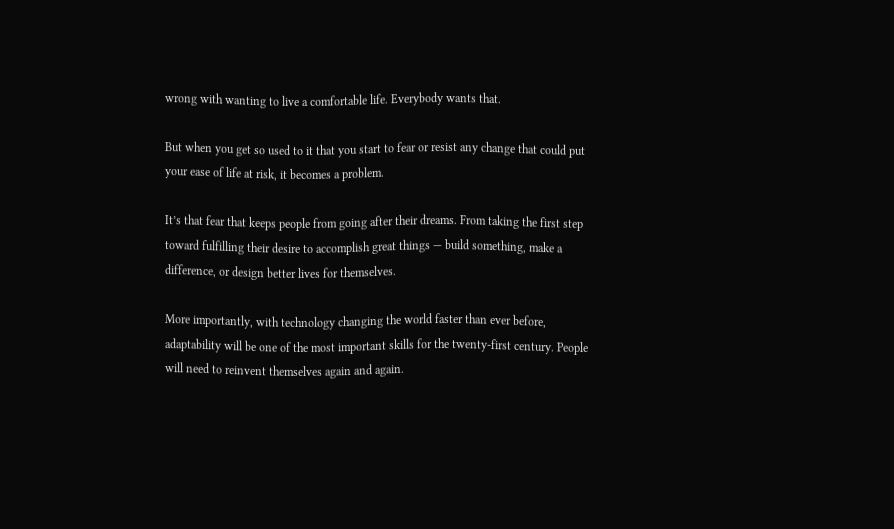wrong with wanting to live a comfortable life. Everybody wants that.

But when you get so used to it that you start to fear or resist any change that could put your ease of life at risk, it becomes a problem.

It’s that fear that keeps people from going after their dreams. From taking the first step toward fulfilling their desire to accomplish great things — build something, make a difference, or design better lives for themselves.

More importantly, with technology changing the world faster than ever before, adaptability will be one of the most important skills for the twenty-first century. People will need to reinvent themselves again and again.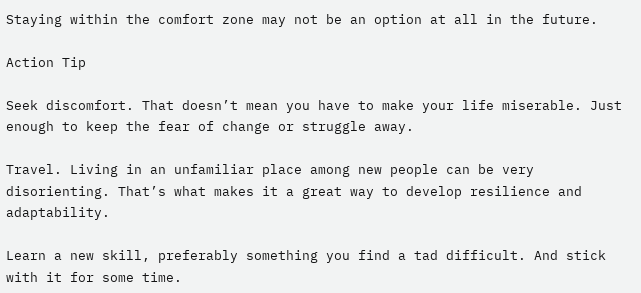Staying within the comfort zone may not be an option at all in the future.

Action Tip

Seek discomfort. That doesn’t mean you have to make your life miserable. Just enough to keep the fear of change or struggle away.

Travel. Living in an unfamiliar place among new people can be very disorienting. That’s what makes it a great way to develop resilience and adaptability.

Learn a new skill, preferably something you find a tad difficult. And stick with it for some time.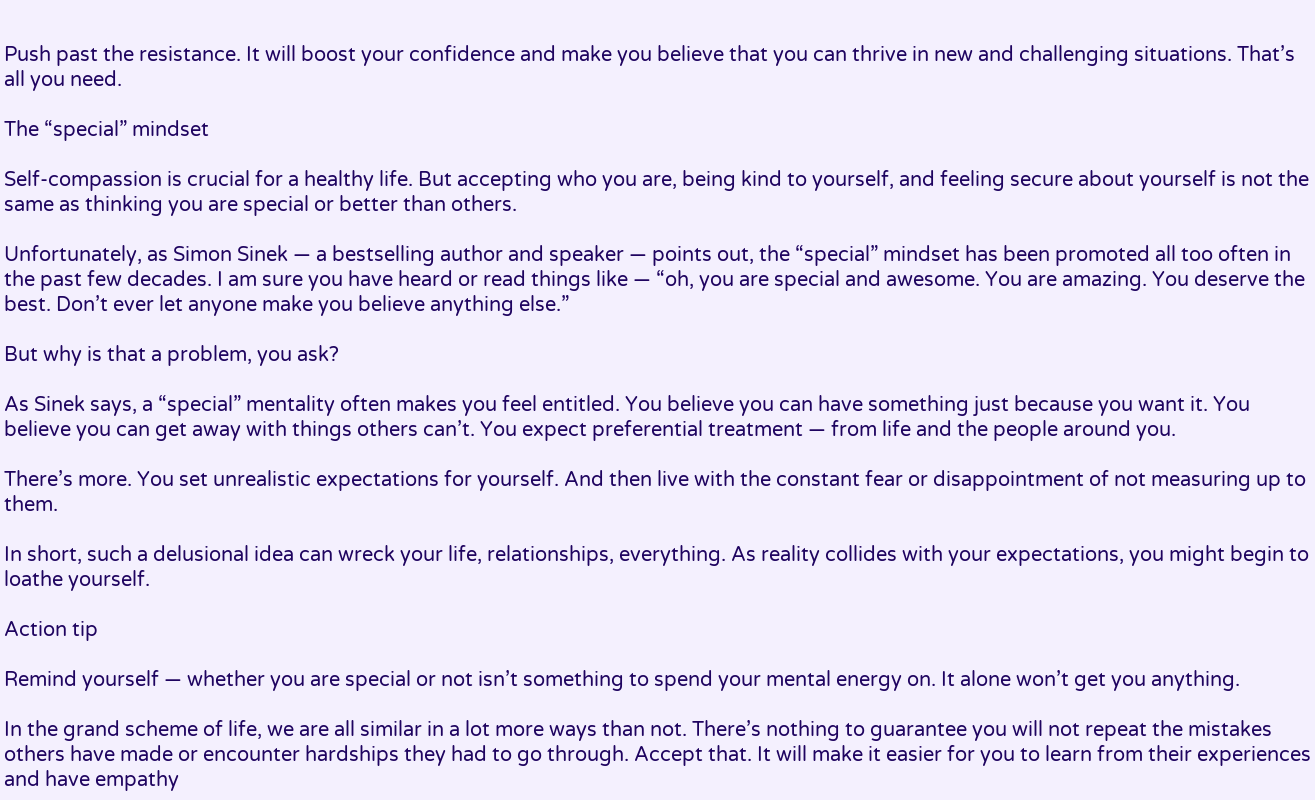Push past the resistance. It will boost your confidence and make you believe that you can thrive in new and challenging situations. That’s all you need.

The “special” mindset

Self-compassion is crucial for a healthy life. But accepting who you are, being kind to yourself, and feeling secure about yourself is not the same as thinking you are special or better than others.

Unfortunately, as Simon Sinek — a bestselling author and speaker — points out, the “special” mindset has been promoted all too often in the past few decades. I am sure you have heard or read things like — “oh, you are special and awesome. You are amazing. You deserve the best. Don’t ever let anyone make you believe anything else.”

But why is that a problem, you ask?

As Sinek says, a “special” mentality often makes you feel entitled. You believe you can have something just because you want it. You believe you can get away with things others can’t. You expect preferential treatment — from life and the people around you.

There’s more. You set unrealistic expectations for yourself. And then live with the constant fear or disappointment of not measuring up to them.

In short, such a delusional idea can wreck your life, relationships, everything. As reality collides with your expectations, you might begin to loathe yourself.

Action tip

Remind yourself — whether you are special or not isn’t something to spend your mental energy on. It alone won’t get you anything.

In the grand scheme of life, we are all similar in a lot more ways than not. There’s nothing to guarantee you will not repeat the mistakes others have made or encounter hardships they had to go through. Accept that. It will make it easier for you to learn from their experiences and have empathy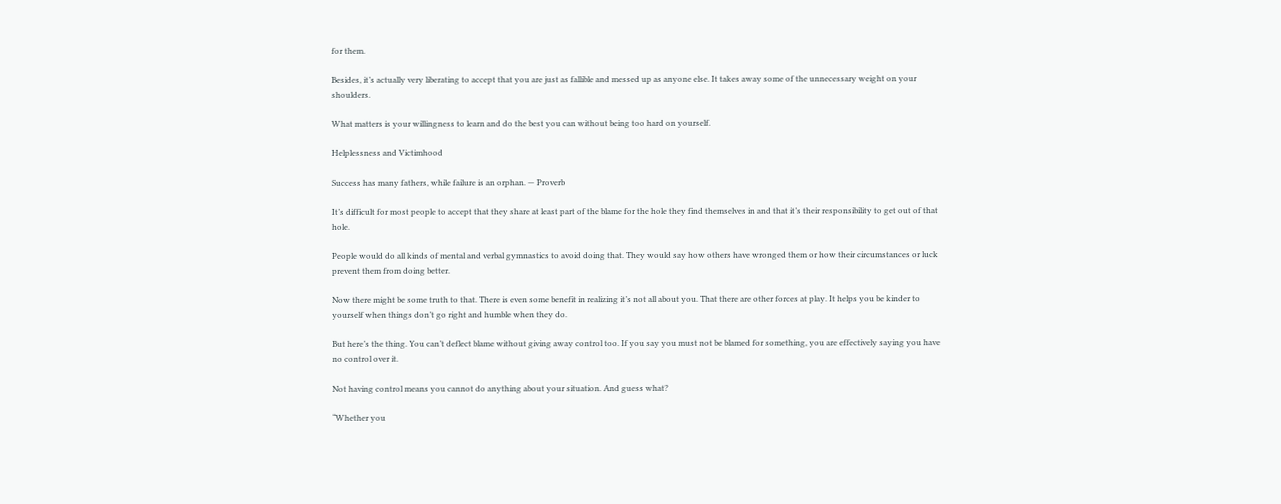for them.

Besides, it’s actually very liberating to accept that you are just as fallible and messed up as anyone else. It takes away some of the unnecessary weight on your shoulders.

What matters is your willingness to learn and do the best you can without being too hard on yourself.

Helplessness and Victimhood

Success has many fathers, while failure is an orphan. — Proverb

It’s difficult for most people to accept that they share at least part of the blame for the hole they find themselves in and that it’s their responsibility to get out of that hole.

People would do all kinds of mental and verbal gymnastics to avoid doing that. They would say how others have wronged them or how their circumstances or luck prevent them from doing better.

Now there might be some truth to that. There is even some benefit in realizing it’s not all about you. That there are other forces at play. It helps you be kinder to yourself when things don’t go right and humble when they do.

But here’s the thing. You can’t deflect blame without giving away control too. If you say you must not be blamed for something, you are effectively saying you have no control over it.

Not having control means you cannot do anything about your situation. And guess what?

“Whether you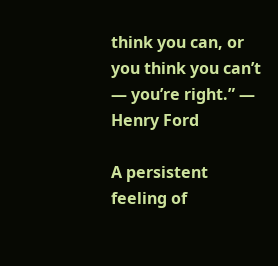think you can, or you think you can’t — you’re right.” — Henry Ford

A persistent feeling of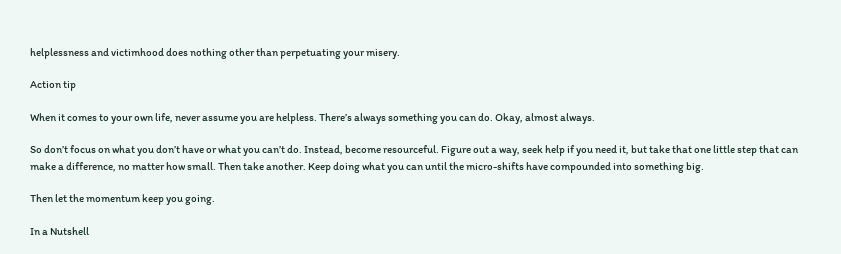helplessness and victimhood does nothing other than perpetuating your misery.

Action tip

When it comes to your own life, never assume you are helpless. There’s always something you can do. Okay, almost always.

So don’t focus on what you don’t have or what you can’t do. Instead, become resourceful. Figure out a way, seek help if you need it, but take that one little step that can make a difference, no matter how small. Then take another. Keep doing what you can until the micro-shifts have compounded into something big.

Then let the momentum keep you going.

In a Nutshell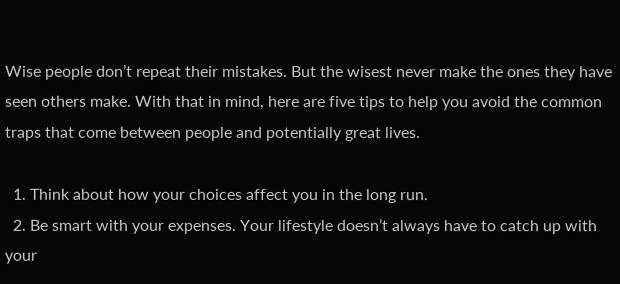Wise people don’t repeat their mistakes. But the wisest never make the ones they have seen others make. With that in mind, here are five tips to help you avoid the common traps that come between people and potentially great lives.

  1. Think about how your choices affect you in the long run.
  2. Be smart with your expenses. Your lifestyle doesn’t always have to catch up with your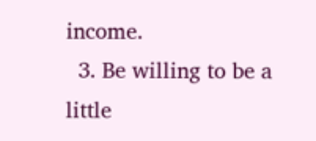income.
  3. Be willing to be a little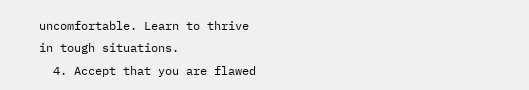uncomfortable. Learn to thrive in tough situations.
  4. Accept that you are flawed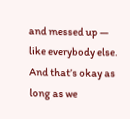and messed up — like everybody else. And that’s okay as long as we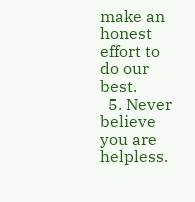make an honest effort to do our best.
  5. Never believe you are helpless.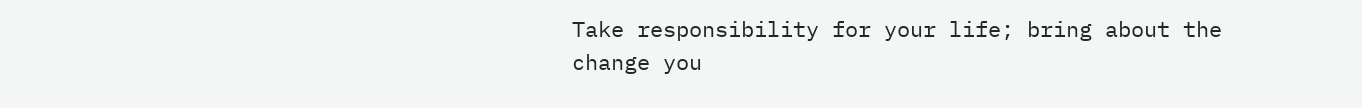Take responsibility for your life; bring about the change you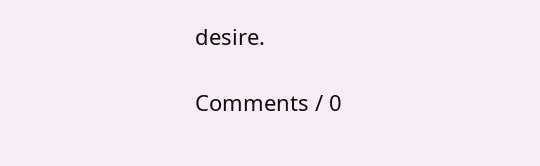desire.

Comments / 0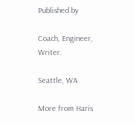Published by

Coach, Engineer, Writer.

Seattle, WA

More from Haris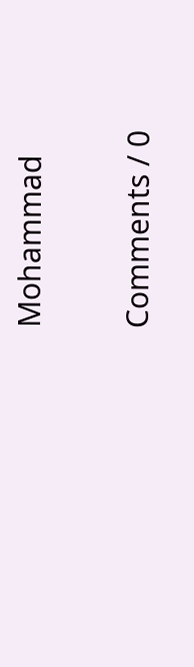Mohammad

Comments / 0